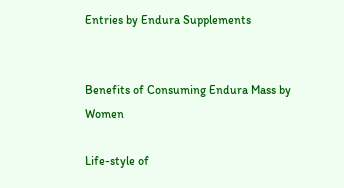Entries by Endura Supplements


Benefits of Consuming Endura Mass by Women

Life-style of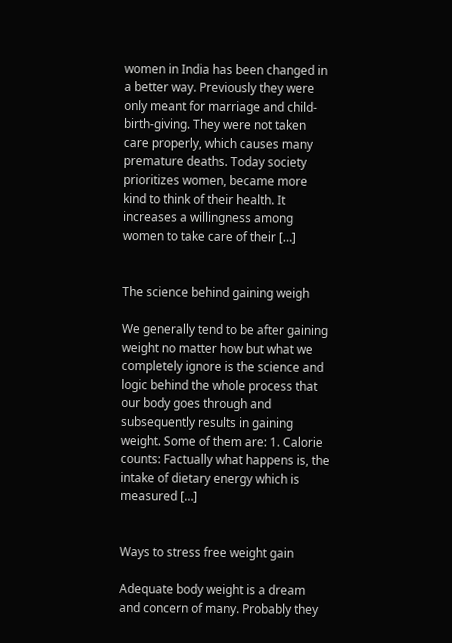women in India has been changed in a better way. Previously they were only meant for marriage and child-birth-giving. They were not taken care properly, which causes many premature deaths. Today society prioritizes women, became more kind to think of their health. It increases a willingness among women to take care of their […]


The science behind gaining weigh

We generally tend to be after gaining weight no matter how but what we completely ignore is the science and logic behind the whole process that our body goes through and subsequently results in gaining weight. Some of them are: 1. Calorie counts: Factually what happens is, the intake of dietary energy which is measured […]


Ways to stress free weight gain

Adequate body weight is a dream and concern of many. Probably they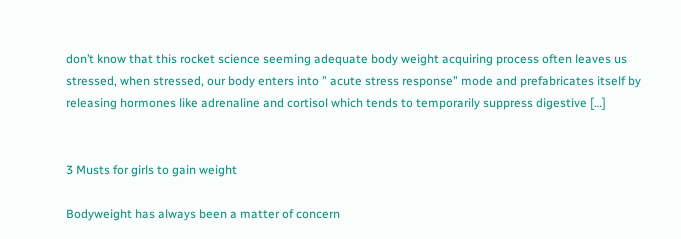don’t know that this rocket science seeming adequate body weight acquiring process often leaves us stressed, when stressed, our body enters into ” acute stress response” mode and prefabricates itself by releasing hormones like adrenaline and cortisol which tends to temporarily suppress digestive […]


3 Musts for girls to gain weight

Bodyweight has always been a matter of concern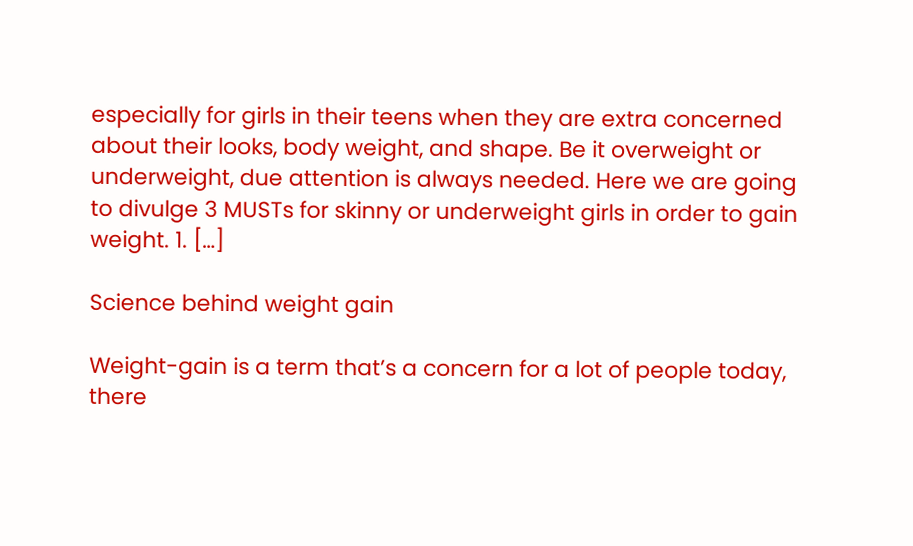especially for girls in their teens when they are extra concerned about their looks, body weight, and shape. Be it overweight or underweight, due attention is always needed. Here we are going to divulge 3 MUSTs for skinny or underweight girls in order to gain weight. 1. […]

Science behind weight gain

Weight-gain is a term that’s a concern for a lot of people today, there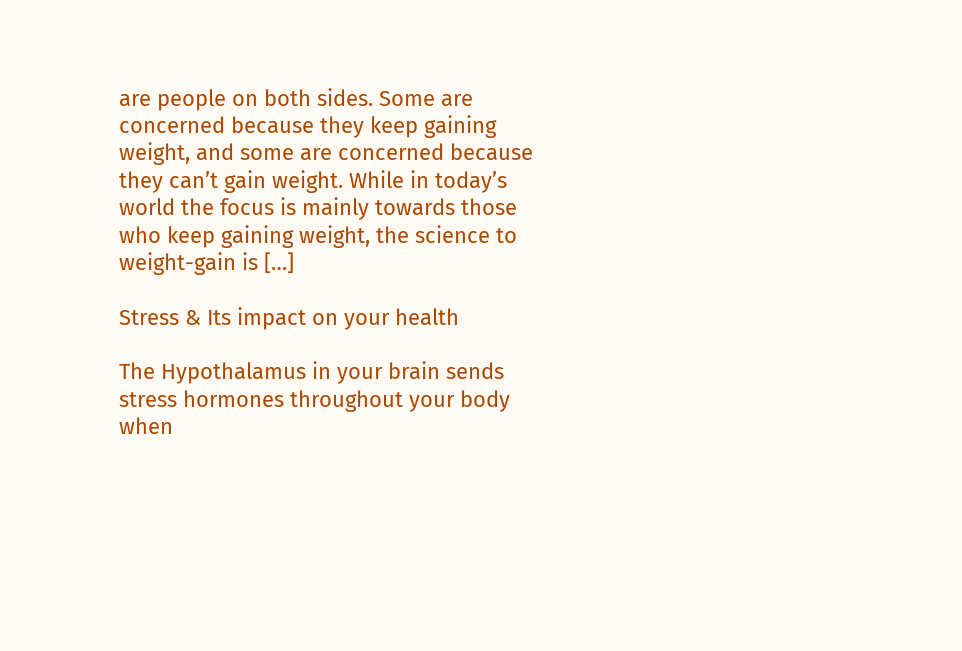are people on both sides. Some are concerned because they keep gaining weight, and some are concerned because they can’t gain weight. While in today’s world the focus is mainly towards those who keep gaining weight, the science to weight-gain is […]

Stress & Its impact on your health

The Hypothalamus in your brain sends stress hormones throughout your body when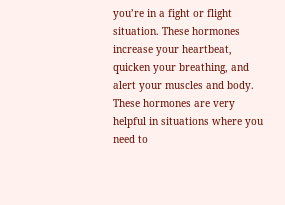you’re in a fight or flight situation. These hormones increase your heartbeat, quicken your breathing, and alert your muscles and body. These hormones are very helpful in situations where you need to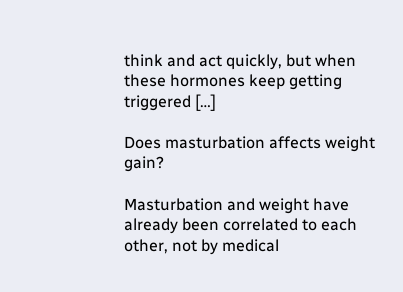think and act quickly, but when these hormones keep getting triggered […]

Does masturbation affects weight gain?

Masturbation and weight have already been correlated to each other, not by medical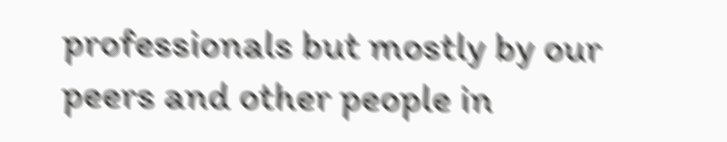professionals but mostly by our peers and other people in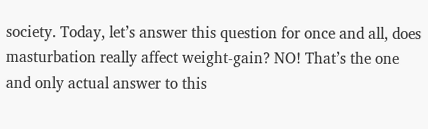society. Today, let’s answer this question for once and all, does masturbation really affect weight-gain? NO! That’s the one and only actual answer to this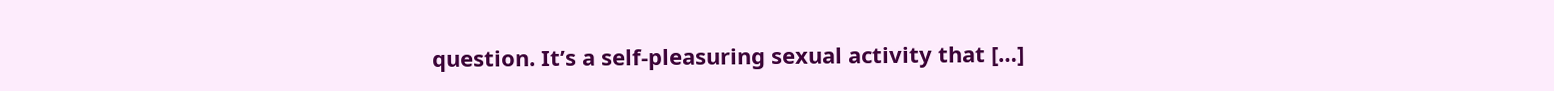question. It’s a self-pleasuring sexual activity that […]